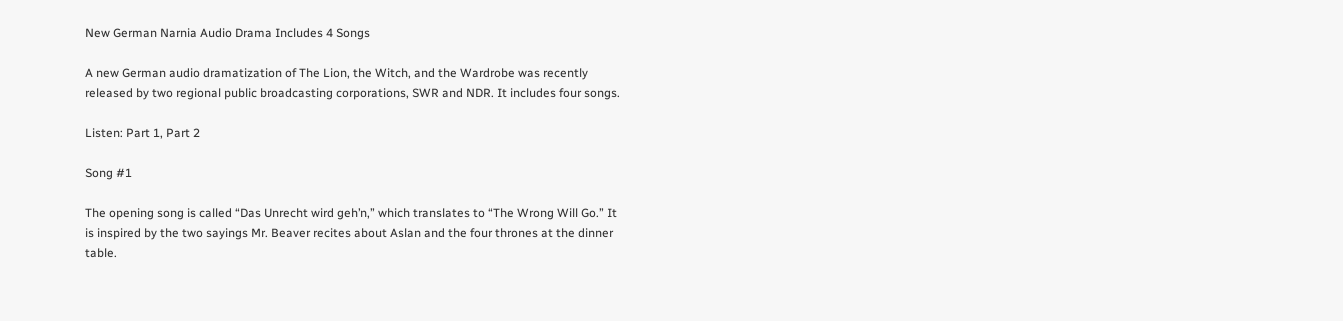New German Narnia Audio Drama Includes 4 Songs

A new German audio dramatization of The Lion, the Witch, and the Wardrobe was recently released by two regional public broadcasting corporations, SWR and NDR. It includes four songs.

Listen: Part 1, Part 2

Song #1

The opening song is called “Das Unrecht wird geh’n,” which translates to “The Wrong Will Go.” It is inspired by the two sayings Mr. Beaver recites about Aslan and the four thrones at the dinner table.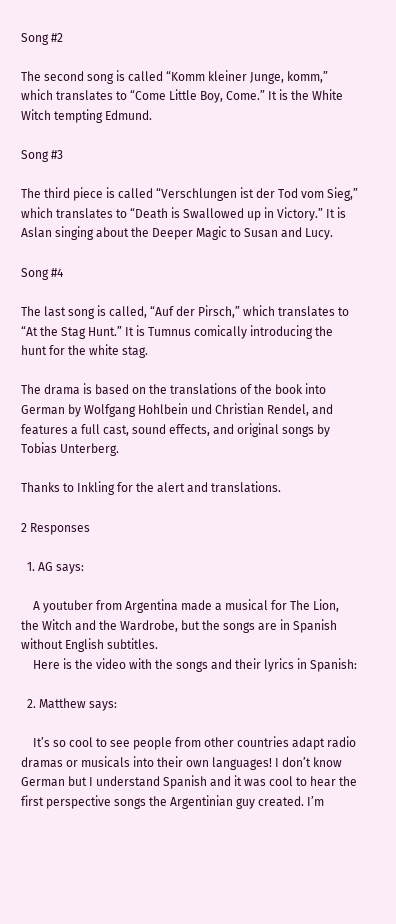Song #2

The second song is called “Komm kleiner Junge, komm,” which translates to “Come Little Boy, Come.” It is the White Witch tempting Edmund.

Song #3

The third piece is called “Verschlungen ist der Tod vom Sieg,” which translates to “Death is Swallowed up in Victory.” It is Aslan singing about the Deeper Magic to Susan and Lucy.

Song #4

The last song is called, “Auf der Pirsch,” which translates to “At the Stag Hunt.” It is Tumnus comically introducing the hunt for the white stag.

The drama is based on the translations of the book into German by Wolfgang Hohlbein und Christian Rendel, and features a full cast, sound effects, and original songs by Tobias Unterberg.

Thanks to Inkling for the alert and translations.

2 Responses

  1. AG says:

    A youtuber from Argentina made a musical for The Lion, the Witch and the Wardrobe, but the songs are in Spanish without English subtitles.
    Here is the video with the songs and their lyrics in Spanish:

  2. Matthew says:

    It’s so cool to see people from other countries adapt radio dramas or musicals into their own languages! I don’t know German but I understand Spanish and it was cool to hear the first perspective songs the Argentinian guy created. I’m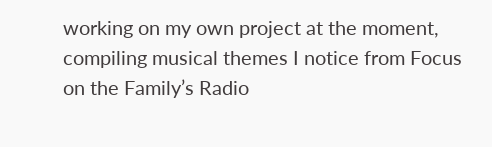working on my own project at the moment, compiling musical themes I notice from Focus on the Family’s Radio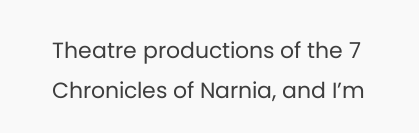Theatre productions of the 7 Chronicles of Narnia, and I’m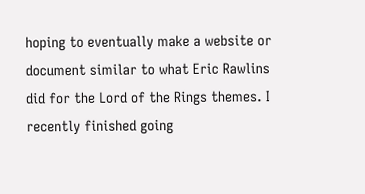hoping to eventually make a website or document similar to what Eric Rawlins did for the Lord of the Rings themes. I recently finished going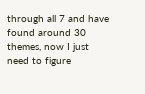through all 7 and have found around 30 themes, now I just need to figure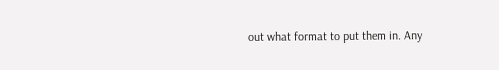out what format to put them in. Any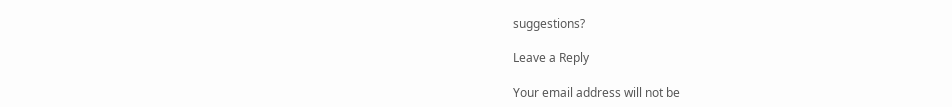suggestions?

Leave a Reply

Your email address will not be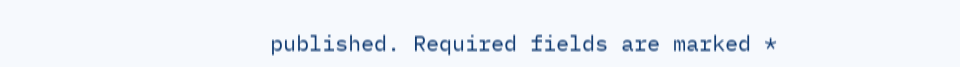published. Required fields are marked *